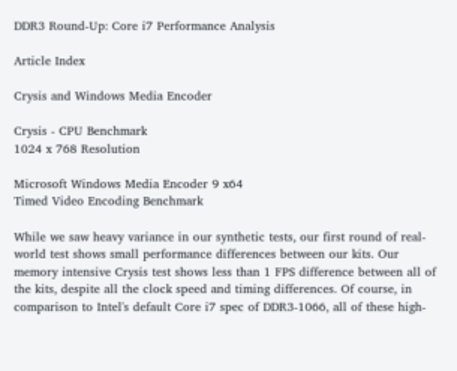DDR3 Round-Up: Core i7 Performance Analysis

Article Index

Crysis and Windows Media Encoder

Crysis - CPU Benchmark
1024 x 768 Resolution

Microsoft Windows Media Encoder 9 x64
Timed Video Encoding Benchmark

While we saw heavy variance in our synthetic tests, our first round of real-world test shows small performance differences between our kits. Our memory intensive Crysis test shows less than 1 FPS difference between all of the kits, despite all the clock speed and timing differences. Of course, in comparison to Intel's default Core i7 spec of DDR3-1066, all of these high-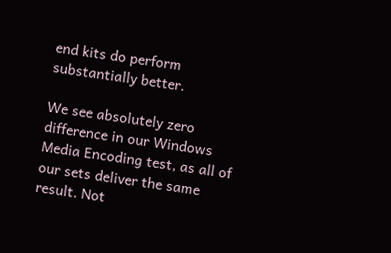end kits do perform substantially better.

We see absolutely zero difference in our Windows Media Encoding test, as all of our sets deliver the same result. Not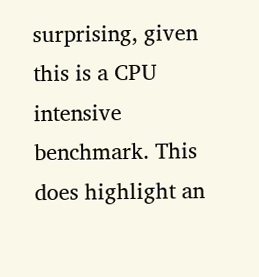surprising, given this is a CPU intensive benchmark. This does highlight an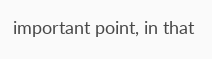important point, in that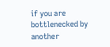if you are bottlenecked by another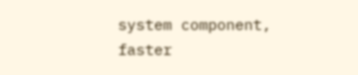system component, faster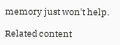memory just won't help.

Related content